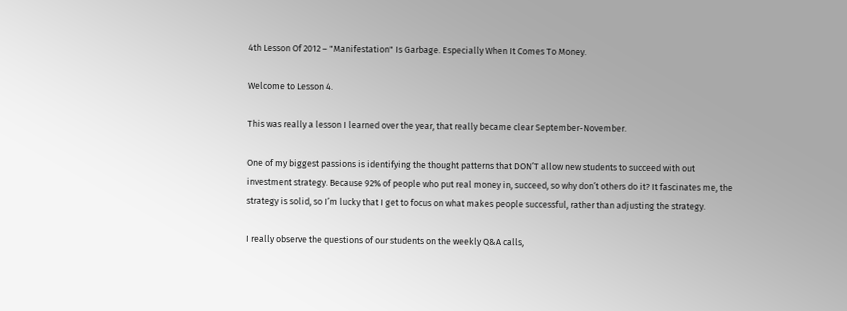4th Lesson Of 2012 – "Manifestation" Is Garbage. Especially When It Comes To Money.

Welcome to Lesson 4.

This was really a lesson I learned over the year, that really became clear September-November.

One of my biggest passions is identifying the thought patterns that DON’T allow new students to succeed with out investment strategy. Because 92% of people who put real money in, succeed, so why don’t others do it? It fascinates me, the strategy is solid, so I’m lucky that I get to focus on what makes people successful, rather than adjusting the strategy.

I really observe the questions of our students on the weekly Q&A calls,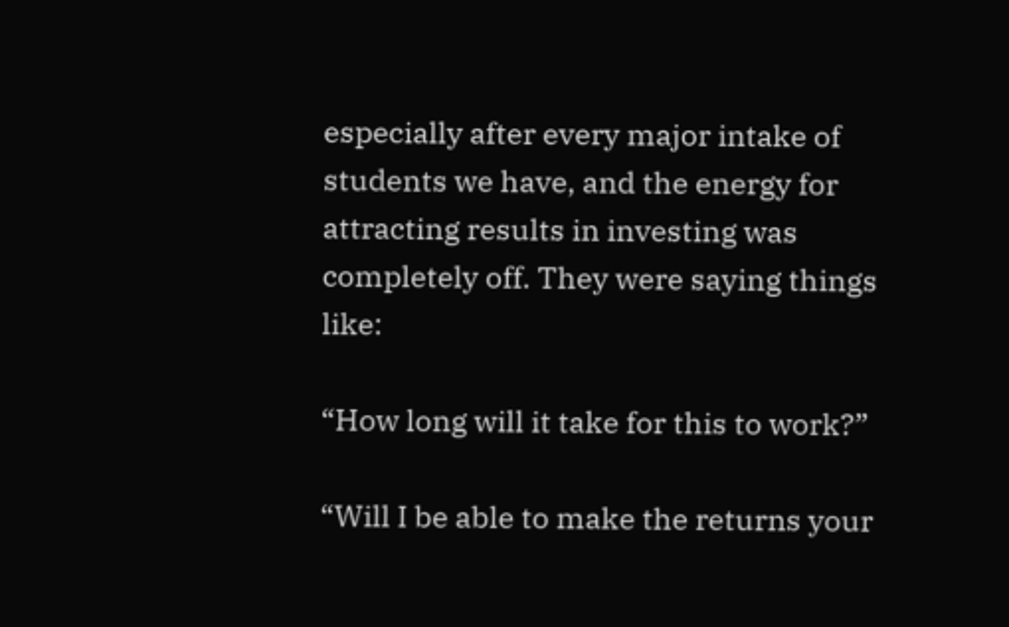especially after every major intake of students we have, and the energy for attracting results in investing was completely off. They were saying things like:

“How long will it take for this to work?”

“Will I be able to make the returns your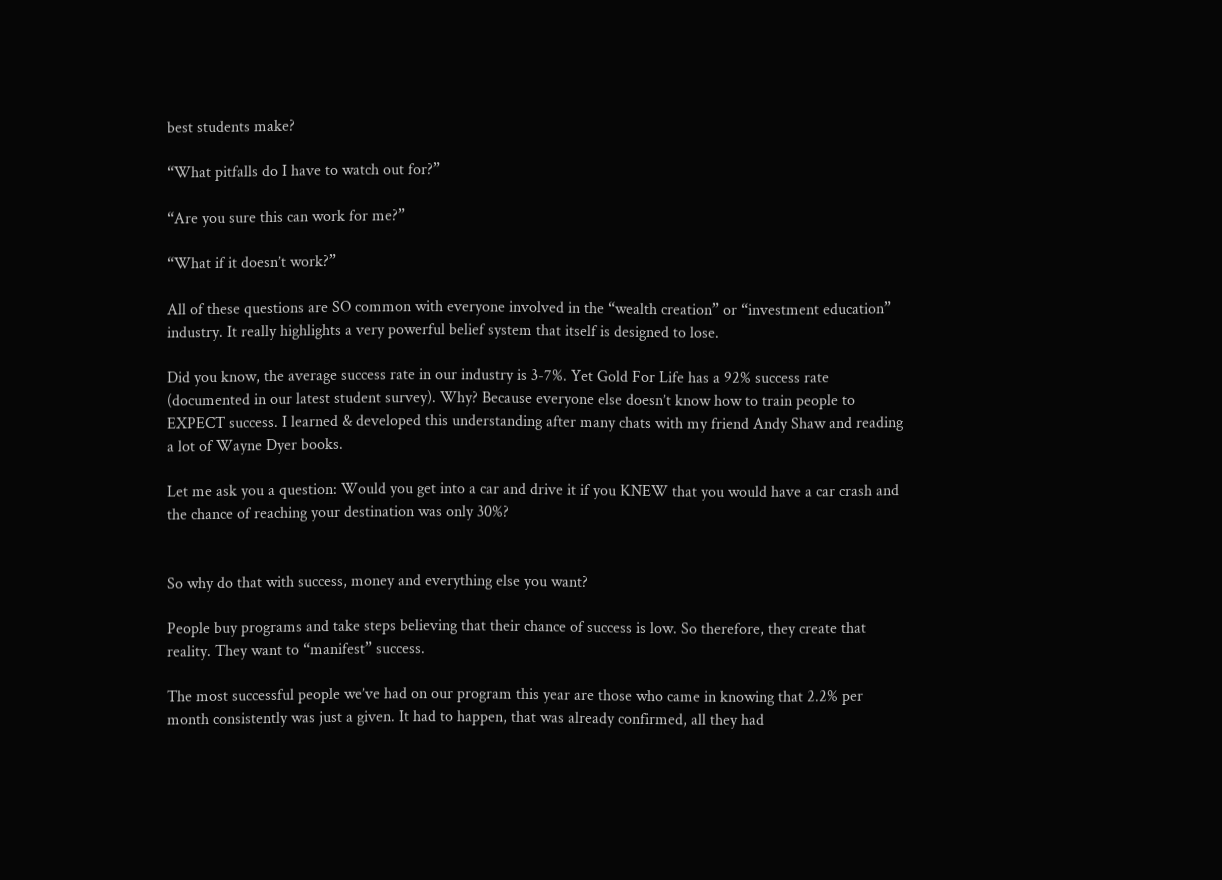best students make?

“What pitfalls do I have to watch out for?”

“Are you sure this can work for me?”

“What if it doesn’t work?”

All of these questions are SO common with everyone involved in the “wealth creation” or “investment education” industry. It really highlights a very powerful belief system that itself is designed to lose.

Did you know, the average success rate in our industry is 3-7%. Yet Gold For Life has a 92% success rate (documented in our latest student survey). Why? Because everyone else doesn’t know how to train people to EXPECT success. I learned & developed this understanding after many chats with my friend Andy Shaw and reading a lot of Wayne Dyer books.

Let me ask you a question: Would you get into a car and drive it if you KNEW that you would have a car crash and the chance of reaching your destination was only 30%?


So why do that with success, money and everything else you want?

People buy programs and take steps believing that their chance of success is low. So therefore, they create that reality. They want to “manifest” success.

The most successful people we’ve had on our program this year are those who came in knowing that 2.2% per month consistently was just a given. It had to happen, that was already confirmed, all they had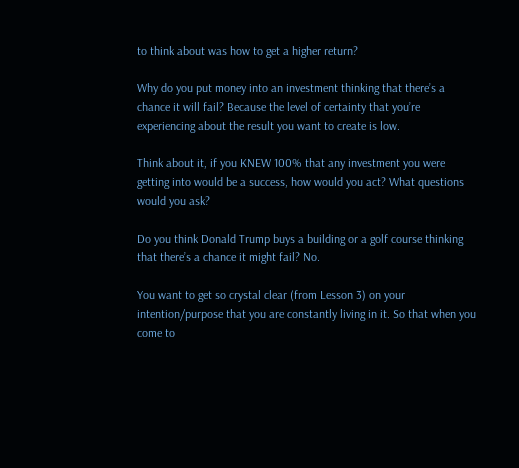to think about was how to get a higher return?

Why do you put money into an investment thinking that there’s a chance it will fail? Because the level of certainty that you’re experiencing about the result you want to create is low.

Think about it, if you KNEW 100% that any investment you were getting into would be a success, how would you act? What questions would you ask?

Do you think Donald Trump buys a building or a golf course thinking that there’s a chance it might fail? No.

You want to get so crystal clear (from Lesson 3) on your intention/purpose that you are constantly living in it. So that when you come to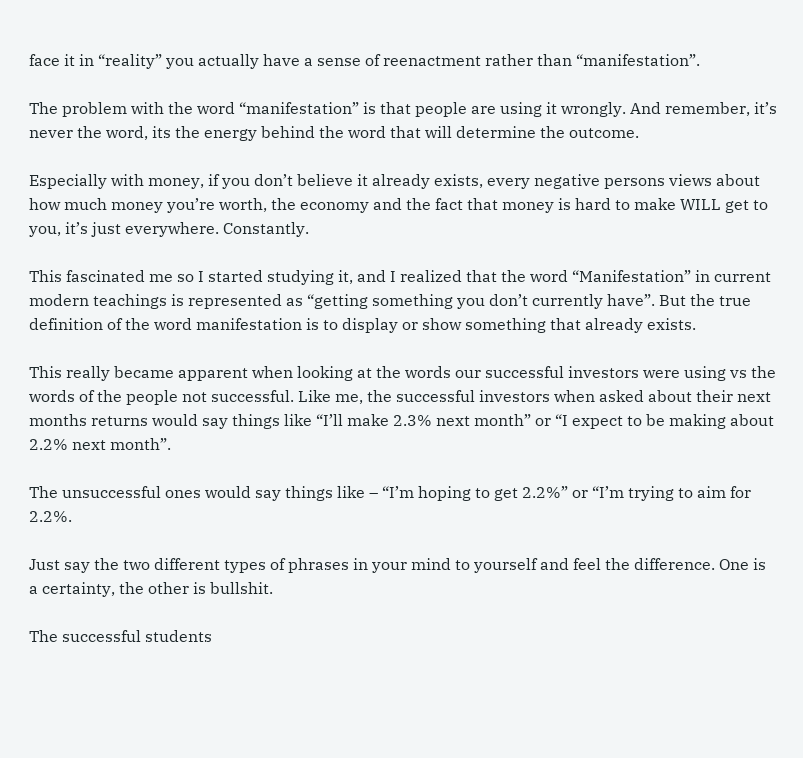face it in “reality” you actually have a sense of reenactment rather than “manifestation”.

The problem with the word “manifestation” is that people are using it wrongly. And remember, it’s never the word, its the energy behind the word that will determine the outcome.

Especially with money, if you don’t believe it already exists, every negative persons views about how much money you’re worth, the economy and the fact that money is hard to make WILL get to you, it’s just everywhere. Constantly.

This fascinated me so I started studying it, and I realized that the word “Manifestation” in current modern teachings is represented as “getting something you don’t currently have”. But the true definition of the word manifestation is to display or show something that already exists.

This really became apparent when looking at the words our successful investors were using vs the words of the people not successful. Like me, the successful investors when asked about their next months returns would say things like “I’ll make 2.3% next month” or “I expect to be making about 2.2% next month”.

The unsuccessful ones would say things like – “I’m hoping to get 2.2%” or “I’m trying to aim for 2.2%.

Just say the two different types of phrases in your mind to yourself and feel the difference. One is a certainty, the other is bullshit.

The successful students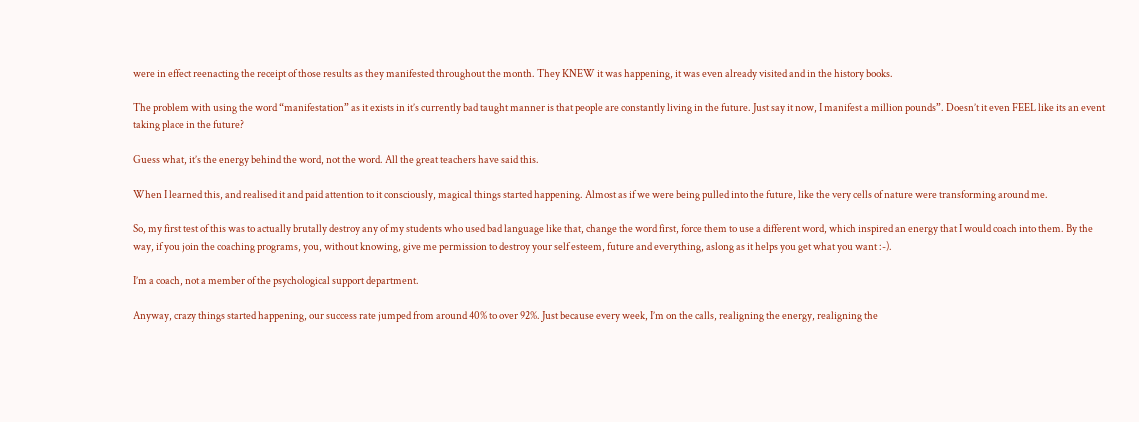were in effect reenacting the receipt of those results as they manifested throughout the month. They KNEW it was happening, it was even already visited and in the history books.

The problem with using the word “manifestation” as it exists in it’s currently bad taught manner is that people are constantly living in the future. Just say it now, I manifest a million pounds”. Doesn’t it even FEEL like its an event taking place in the future?

Guess what, it’s the energy behind the word, not the word. All the great teachers have said this.

When I learned this, and realised it and paid attention to it consciously, magical things started happening. Almost as if we were being pulled into the future, like the very cells of nature were transforming around me.

So, my first test of this was to actually brutally destroy any of my students who used bad language like that, change the word first, force them to use a different word, which inspired an energy that I would coach into them. By the way, if you join the coaching programs, you, without knowing, give me permission to destroy your self esteem, future and everything, aslong as it helps you get what you want :-).

I’m a coach, not a member of the psychological support department.

Anyway, crazy things started happening, our success rate jumped from around 40% to over 92%. Just because every week, I’m on the calls, realigning the energy, realigning the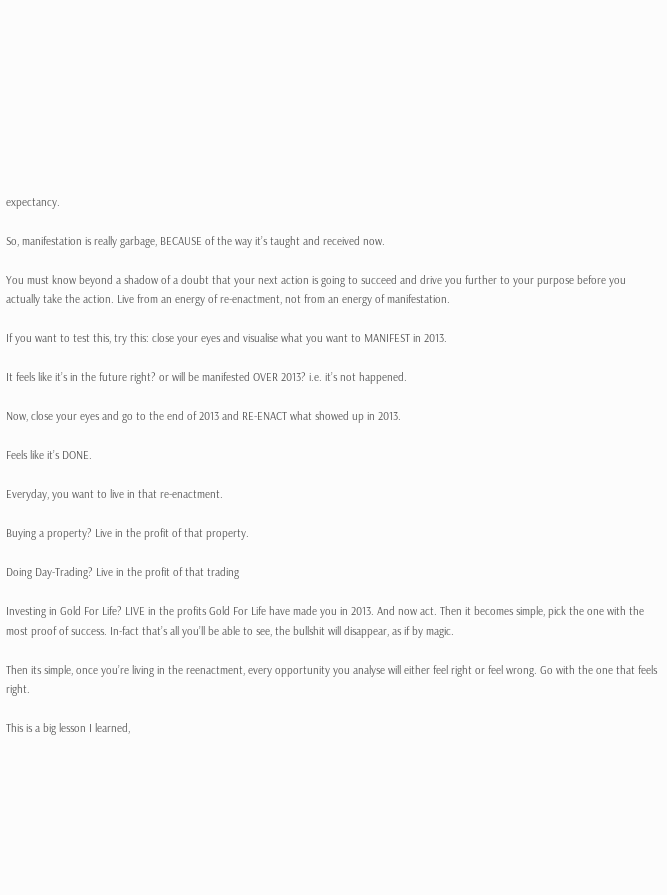expectancy.

So, manifestation is really garbage, BECAUSE of the way it’s taught and received now.

You must know beyond a shadow of a doubt that your next action is going to succeed and drive you further to your purpose before you actually take the action. Live from an energy of re-enactment, not from an energy of manifestation.

If you want to test this, try this: close your eyes and visualise what you want to MANIFEST in 2013.

It feels like it’s in the future right? or will be manifested OVER 2013? i.e. it’s not happened.

Now, close your eyes and go to the end of 2013 and RE-ENACT what showed up in 2013.

Feels like it’s DONE.

Everyday, you want to live in that re-enactment.

Buying a property? Live in the profit of that property.

Doing Day-Trading? Live in the profit of that trading

Investing in Gold For Life? LIVE in the profits Gold For Life have made you in 2013. And now act. Then it becomes simple, pick the one with the most proof of success. In-fact that’s all you’ll be able to see, the bullshit will disappear, as if by magic.

Then its simple, once you’re living in the reenactment, every opportunity you analyse will either feel right or feel wrong. Go with the one that feels right.

This is a big lesson I learned,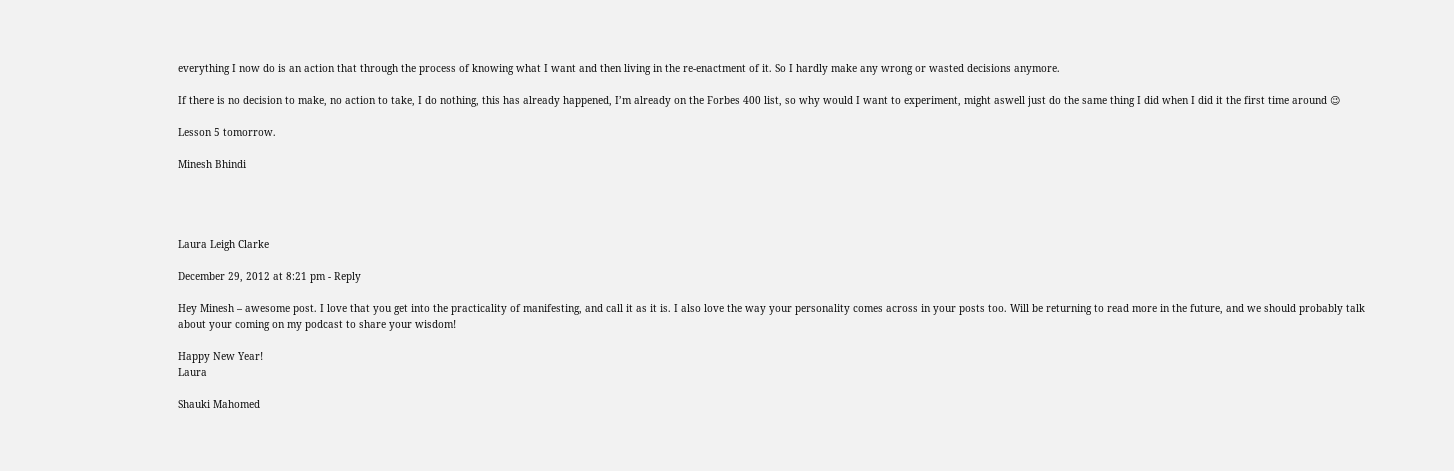everything I now do is an action that through the process of knowing what I want and then living in the re-enactment of it. So I hardly make any wrong or wasted decisions anymore.

If there is no decision to make, no action to take, I do nothing, this has already happened, I’m already on the Forbes 400 list, so why would I want to experiment, might aswell just do the same thing I did when I did it the first time around 😉

Lesson 5 tomorrow.

Minesh Bhindi




Laura Leigh Clarke

December 29, 2012 at 8:21 pm - Reply

Hey Minesh – awesome post. I love that you get into the practicality of manifesting, and call it as it is. I also love the way your personality comes across in your posts too. Will be returning to read more in the future, and we should probably talk about your coming on my podcast to share your wisdom!

Happy New Year!
Laura

Shauki Mahomed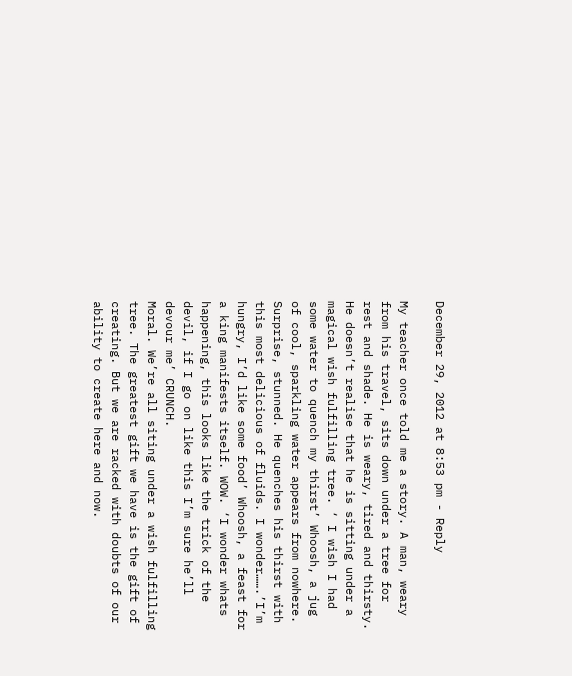December 29, 2012 at 8:53 pm - Reply

My teacher once told me a story. A man, weary from his travel, sits down under a tree for rest and shade. He is weary, tired and thirsty. He doesn’t realise that he is sitting under a magical wish fulfilling tree. ‘ I wish I had some water to quench my thirst’ Whoosh, a jug of cool, sparkling water appears from nowhere. Surprise, stunned. He quenches his thirst with this most delicious of fluids. I wonder…….’I’m hungry, I’d like some food’ Whoosh, a feast for a king manifests itself. WOW. ‘I wonder whats happening, this looks like the trick of the devil, if I go on like this I’m sure he’ll devour me’ CRUNCH.
Moral. We’re all siting under a wish fulfilling tree. The greatest gift we have is the gift of creating. But we are racked with doubts of our ability to create here and now.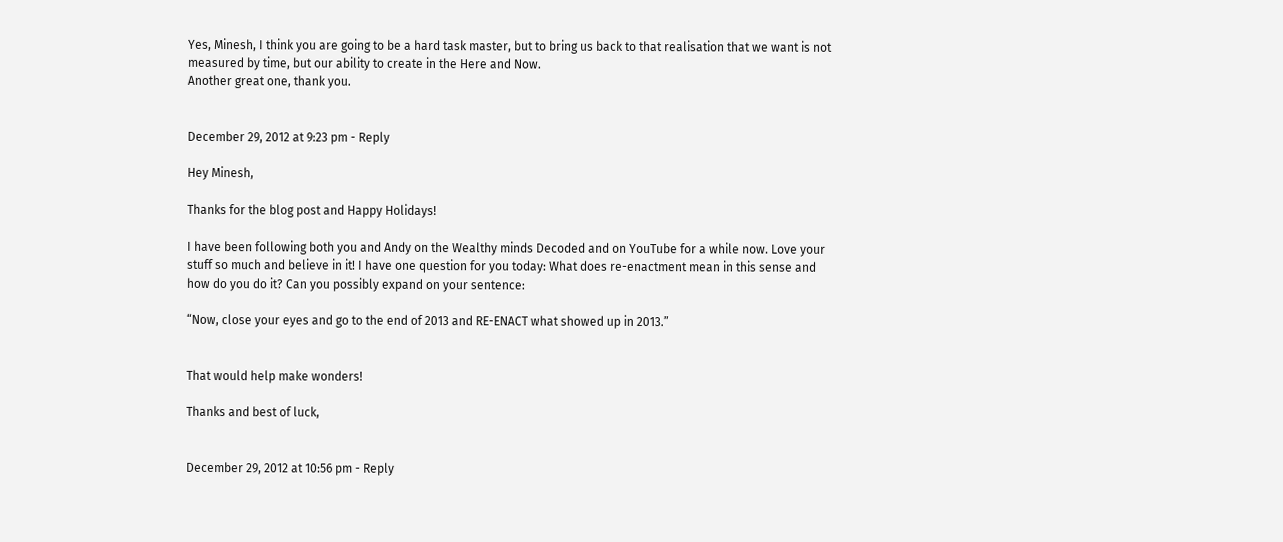Yes, Minesh, I think you are going to be a hard task master, but to bring us back to that realisation that we want is not measured by time, but our ability to create in the Here and Now.
Another great one, thank you.


December 29, 2012 at 9:23 pm - Reply

Hey Minesh,

Thanks for the blog post and Happy Holidays!

I have been following both you and Andy on the Wealthy minds Decoded and on YouTube for a while now. Love your stuff so much and believe in it! I have one question for you today: What does re-enactment mean in this sense and how do you do it? Can you possibly expand on your sentence:

“Now, close your eyes and go to the end of 2013 and RE-ENACT what showed up in 2013.”


That would help make wonders!

Thanks and best of luck,


December 29, 2012 at 10:56 pm - Reply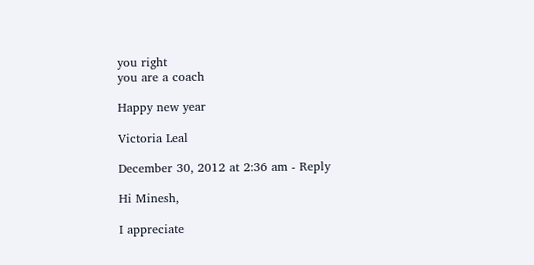you right
you are a coach

Happy new year

Victoria Leal

December 30, 2012 at 2:36 am - Reply

Hi Minesh,

I appreciate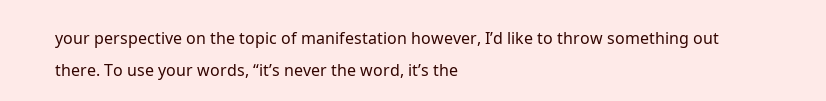your perspective on the topic of manifestation however, I’d like to throw something out there. To use your words, “it’s never the word, it’s the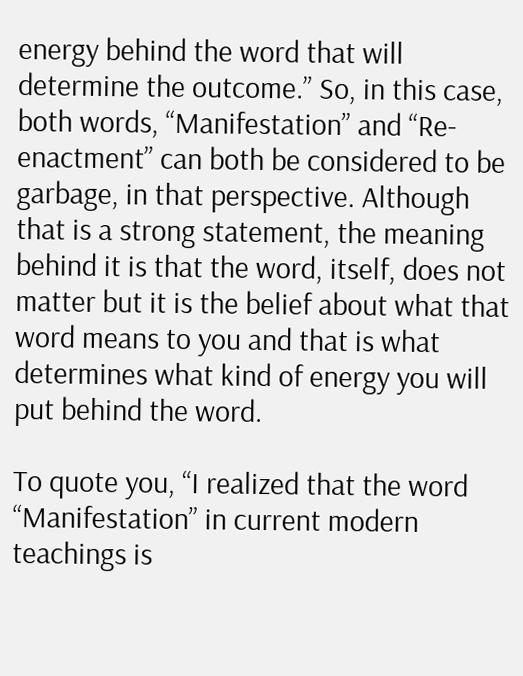energy behind the word that will determine the outcome.” So, in this case, both words, “Manifestation” and “Re-enactment” can both be considered to be garbage, in that perspective. Although that is a strong statement, the meaning behind it is that the word, itself, does not matter but it is the belief about what that word means to you and that is what determines what kind of energy you will put behind the word.

To quote you, “I realized that the word “Manifestation” in current modern teachings is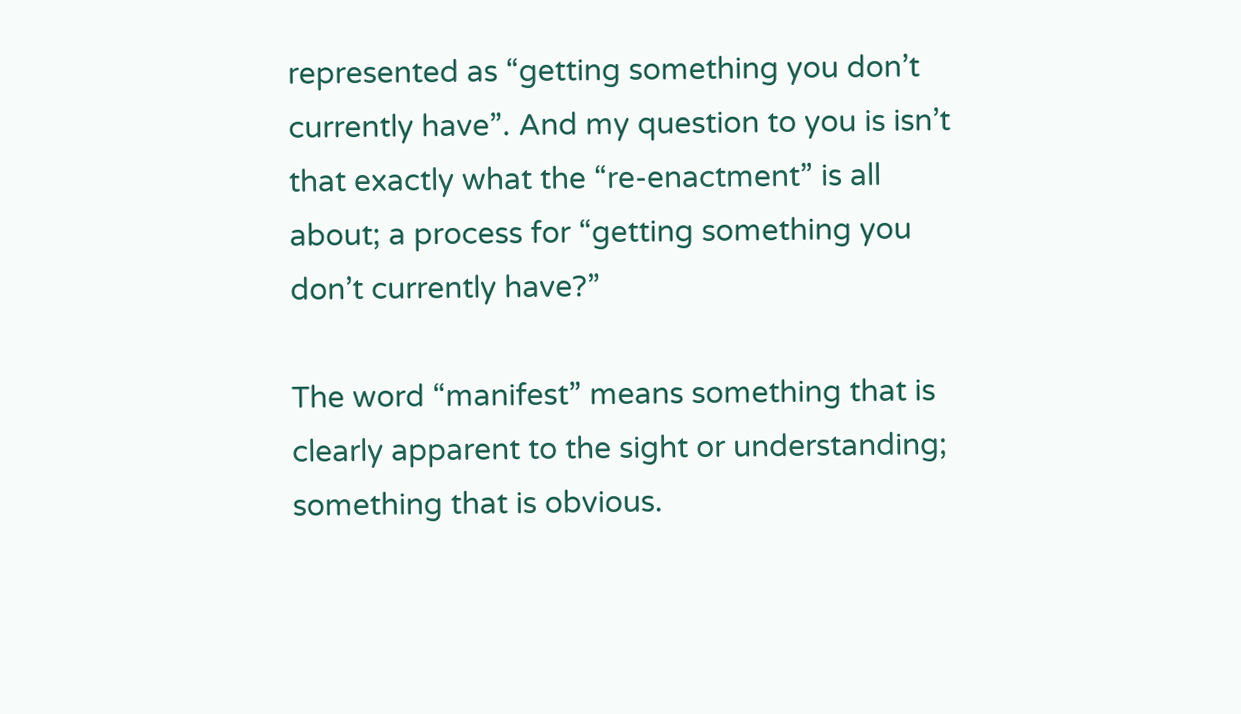represented as “getting something you don’t currently have”. And my question to you is isn’t that exactly what the “re-enactment” is all about; a process for “getting something you don’t currently have?”

The word “manifest” means something that is clearly apparent to the sight or understanding; something that is obvious.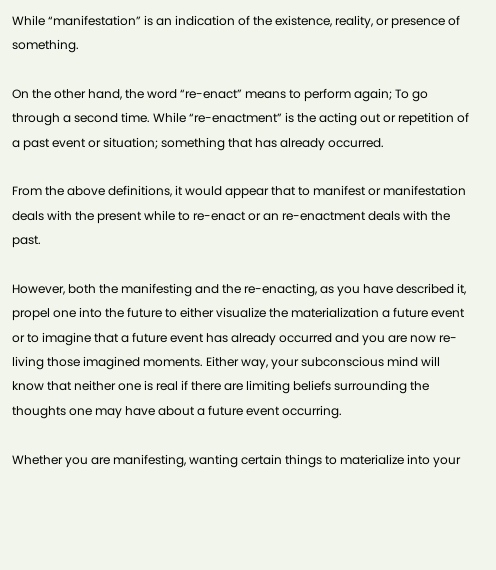While “manifestation” is an indication of the existence, reality, or presence of something.

On the other hand, the word “re-enact” means to perform again; To go through a second time. While “re-enactment” is the acting out or repetition of a past event or situation; something that has already occurred.

From the above definitions, it would appear that to manifest or manifestation deals with the present while to re-enact or an re-enactment deals with the past.

However, both the manifesting and the re-enacting, as you have described it, propel one into the future to either visualize the materialization a future event or to imagine that a future event has already occurred and you are now re-living those imagined moments. Either way, your subconscious mind will know that neither one is real if there are limiting beliefs surrounding the thoughts one may have about a future event occurring.

Whether you are manifesting, wanting certain things to materialize into your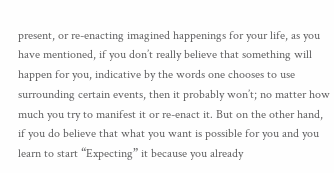present, or re-enacting imagined happenings for your life, as you have mentioned, if you don’t really believe that something will happen for you, indicative by the words one chooses to use surrounding certain events, then it probably won’t; no matter how much you try to manifest it or re-enact it. But on the other hand, if you do believe that what you want is possible for you and you learn to start “Expecting” it because you already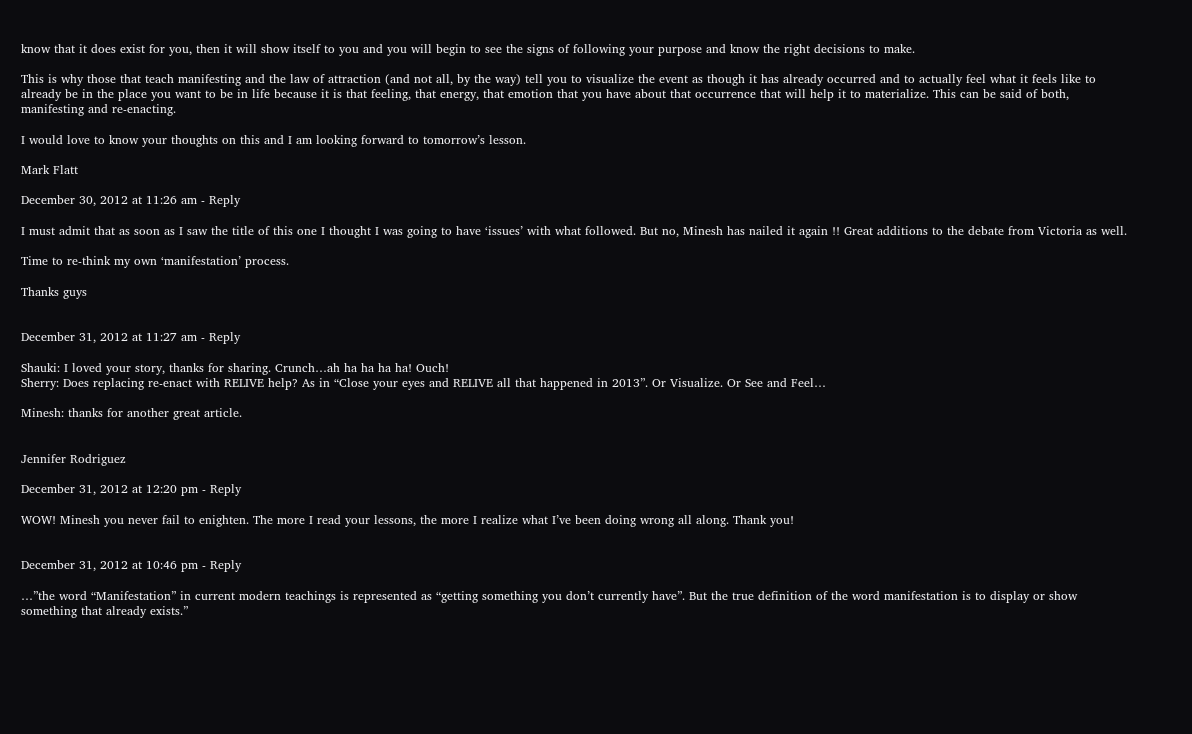know that it does exist for you, then it will show itself to you and you will begin to see the signs of following your purpose and know the right decisions to make.

This is why those that teach manifesting and the law of attraction (and not all, by the way) tell you to visualize the event as though it has already occurred and to actually feel what it feels like to already be in the place you want to be in life because it is that feeling, that energy, that emotion that you have about that occurrence that will help it to materialize. This can be said of both, manifesting and re-enacting.

I would love to know your thoughts on this and I am looking forward to tomorrow’s lesson.

Mark Flatt

December 30, 2012 at 11:26 am - Reply

I must admit that as soon as I saw the title of this one I thought I was going to have ‘issues’ with what followed. But no, Minesh has nailed it again !! Great additions to the debate from Victoria as well.

Time to re-think my own ‘manifestation’ process.

Thanks guys


December 31, 2012 at 11:27 am - Reply

Shauki: I loved your story, thanks for sharing. Crunch…ah ha ha ha ha! Ouch!
Sherry: Does replacing re-enact with RELIVE help? As in “Close your eyes and RELIVE all that happened in 2013”. Or Visualize. Or See and Feel…

Minesh: thanks for another great article.


Jennifer Rodriguez

December 31, 2012 at 12:20 pm - Reply

WOW! Minesh you never fail to enighten. The more I read your lessons, the more I realize what I’ve been doing wrong all along. Thank you!


December 31, 2012 at 10:46 pm - Reply

…”the word “Manifestation” in current modern teachings is represented as “getting something you don’t currently have”. But the true definition of the word manifestation is to display or show something that already exists.”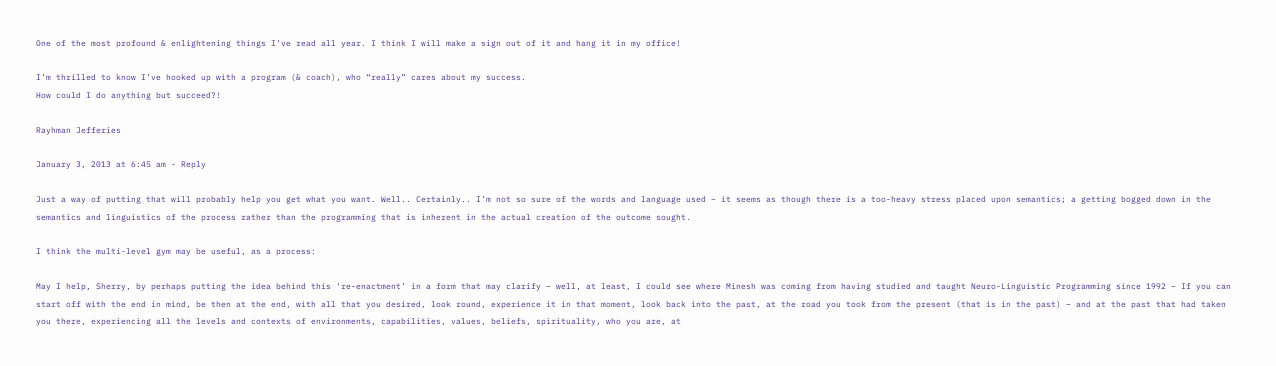One of the most profound & enlightening things I’ve read all year. I think I will make a sign out of it and hang it in my office!

I’m thrilled to know I’ve hooked up with a program (& coach), who “really” cares about my success.
How could I do anything but succeed?!

Rayhman Jefferies

January 3, 2013 at 6:45 am - Reply

Just a way of putting that will probably help you get what you want. Well.. Certainly.. I’m not so sure of the words and language used – it seems as though there is a too-heavy stress placed upon semantics; a getting bogged down in the semantics and linguistics of the process rather than the programming that is inherent in the actual creation of the outcome sought.

I think the multi-level gym may be useful, as a process:

May I help, Sherry, by perhaps putting the idea behind this ‘re-enactment’ in a form that may clarify – well, at least, I could see where Minesh was coming from having studied and taught Neuro-Linguistic Programming since 1992 – If you can start off with the end in mind, be then at the end, with all that you desired, look round, experience it in that moment, look back into the past, at the road you took from the present (that is in the past) – and at the past that had taken you there, experiencing all the levels and contexts of environments, capabilities, values, beliefs, spirituality, who you are, at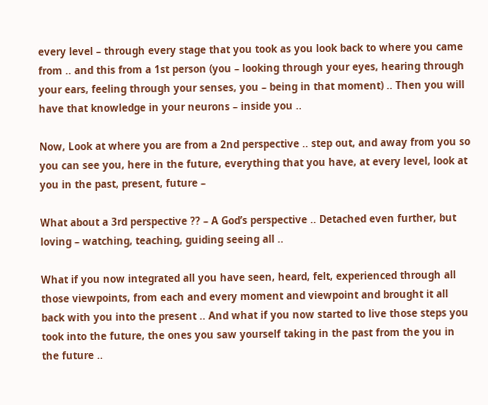every level – through every stage that you took as you look back to where you came from .. and this from a 1st person (you – looking through your eyes, hearing through your ears, feeling through your senses, you – being in that moment) .. Then you will have that knowledge in your neurons – inside you ..

Now, Look at where you are from a 2nd perspective .. step out, and away from you so you can see you, here in the future, everything that you have, at every level, look at you in the past, present, future –

What about a 3rd perspective ?? – A God’s perspective .. Detached even further, but loving – watching, teaching, guiding seeing all ..

What if you now integrated all you have seen, heard, felt, experienced through all those viewpoints, from each and every moment and viewpoint and brought it all back with you into the present .. And what if you now started to live those steps you took into the future, the ones you saw yourself taking in the past from the you in the future ..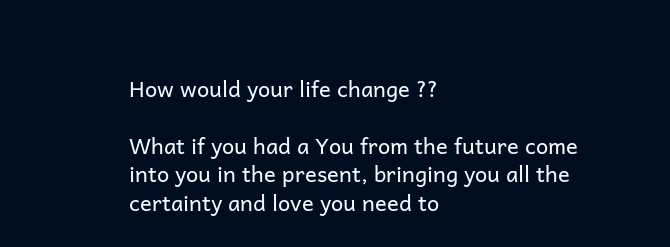How would your life change ??

What if you had a You from the future come into you in the present, bringing you all the certainty and love you need to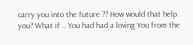carry you into the future ?? How would that help you? What if .. You had had a loving You from the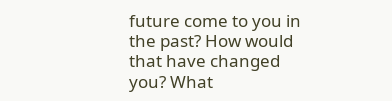future come to you in the past? How would that have changed you? What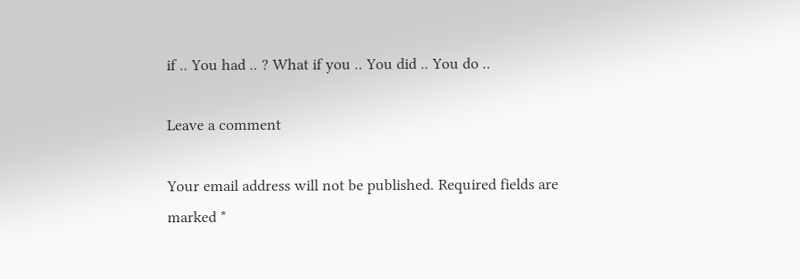if .. You had .. ? What if you .. You did .. You do ..

Leave a comment

Your email address will not be published. Required fields are marked *